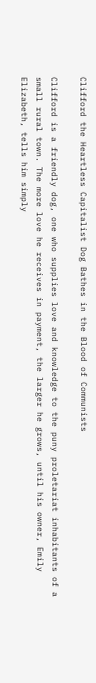Clifford the Heartless Capitalist Dog Bathes in the Blood of Communists

Clifford is a friendly dog, one who supplies love and knowledge to the puny proletariat inhabitants of a small rural town. The more love he receives in payment, the larger he grows, until his owner, Emily Elizabeth, tells him simply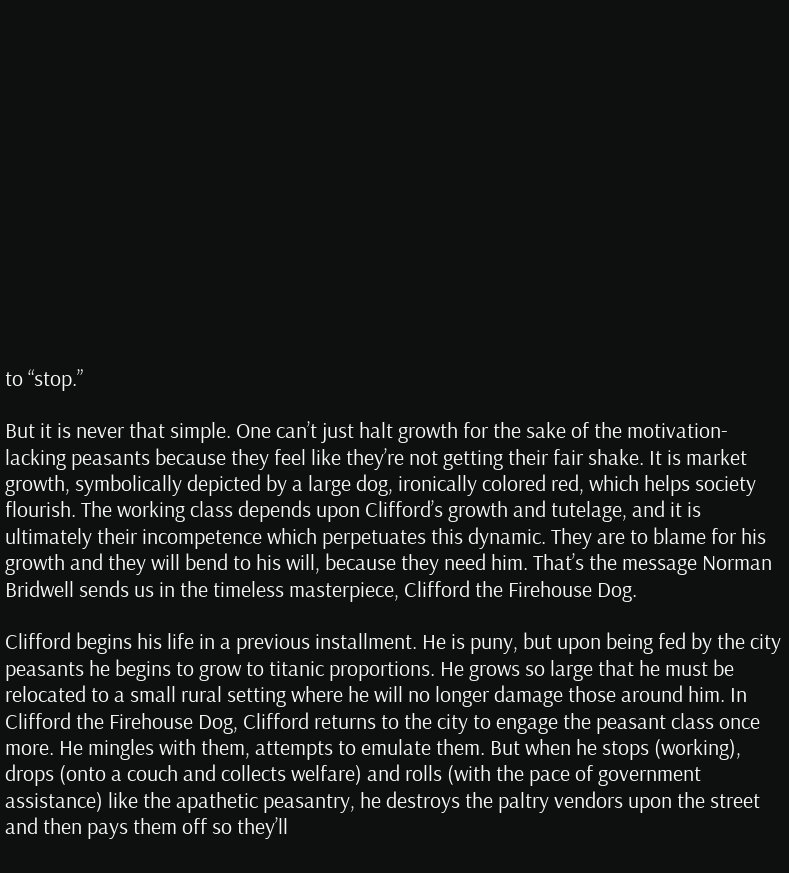to “stop.”

But it is never that simple. One can’t just halt growth for the sake of the motivation-lacking peasants because they feel like they’re not getting their fair shake. It is market growth, symbolically depicted by a large dog, ironically colored red, which helps society flourish. The working class depends upon Clifford’s growth and tutelage, and it is ultimately their incompetence which perpetuates this dynamic. They are to blame for his growth and they will bend to his will, because they need him. That’s the message Norman Bridwell sends us in the timeless masterpiece, Clifford the Firehouse Dog.

Clifford begins his life in a previous installment. He is puny, but upon being fed by the city peasants he begins to grow to titanic proportions. He grows so large that he must be relocated to a small rural setting where he will no longer damage those around him. In Clifford the Firehouse Dog, Clifford returns to the city to engage the peasant class once more. He mingles with them, attempts to emulate them. But when he stops (working), drops (onto a couch and collects welfare) and rolls (with the pace of government assistance) like the apathetic peasantry, he destroys the paltry vendors upon the street and then pays them off so they’ll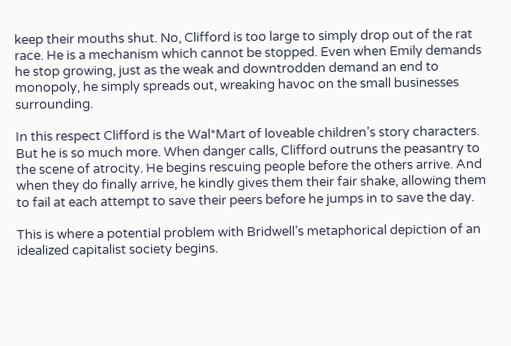keep their mouths shut. No, Clifford is too large to simply drop out of the rat race. He is a mechanism which cannot be stopped. Even when Emily demands he stop growing, just as the weak and downtrodden demand an end to monopoly, he simply spreads out, wreaking havoc on the small businesses surrounding.

In this respect Clifford is the Wal*Mart of loveable children’s story characters. But he is so much more. When danger calls, Clifford outruns the peasantry to the scene of atrocity. He begins rescuing people before the others arrive. And when they do finally arrive, he kindly gives them their fair shake, allowing them to fail at each attempt to save their peers before he jumps in to save the day.

This is where a potential problem with Bridwell’s metaphorical depiction of an idealized capitalist society begins.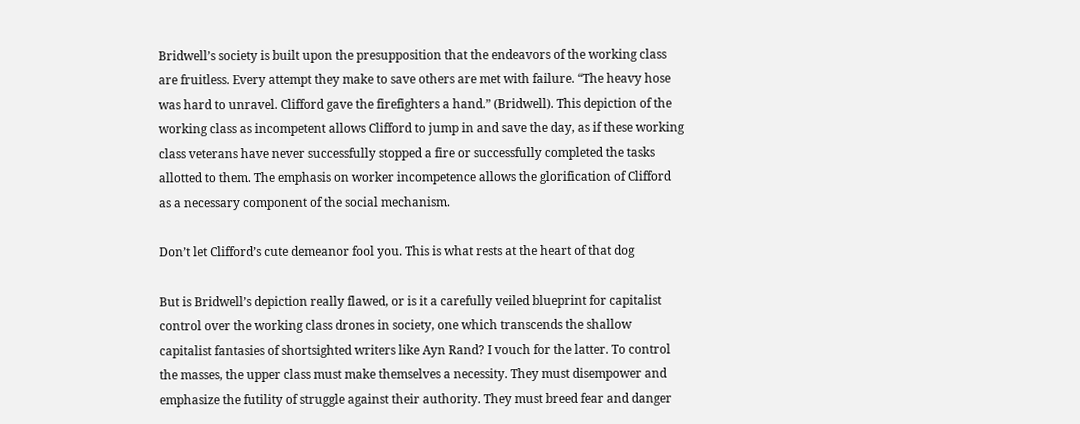Bridwell’s society is built upon the presupposition that the endeavors of the working class are fruitless. Every attempt they make to save others are met with failure. “The heavy hose was hard to unravel. Clifford gave the firefighters a hand.” (Bridwell). This depiction of the working class as incompetent allows Clifford to jump in and save the day, as if these working class veterans have never successfully stopped a fire or successfully completed the tasks allotted to them. The emphasis on worker incompetence allows the glorification of Clifford as a necessary component of the social mechanism.

Don’t let Clifford’s cute demeanor fool you. This is what rests at the heart of that dog

But is Bridwell’s depiction really flawed, or is it a carefully veiled blueprint for capitalist control over the working class drones in society, one which transcends the shallow capitalist fantasies of shortsighted writers like Ayn Rand? I vouch for the latter. To control the masses, the upper class must make themselves a necessity. They must disempower and emphasize the futility of struggle against their authority. They must breed fear and danger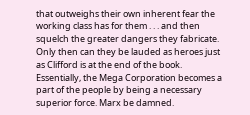that outweighs their own inherent fear the working class has for them . . . and then squelch the greater dangers they fabricate. Only then can they be lauded as heroes just as Clifford is at the end of the book. Essentially, the Mega Corporation becomes a part of the people by being a necessary superior force. Marx be damned.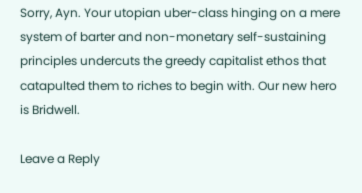Sorry, Ayn. Your utopian uber-class hinging on a mere system of barter and non-monetary self-sustaining principles undercuts the greedy capitalist ethos that catapulted them to riches to begin with. Our new hero is Bridwell.

Leave a Reply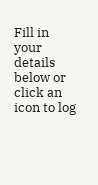Fill in your details below or click an icon to log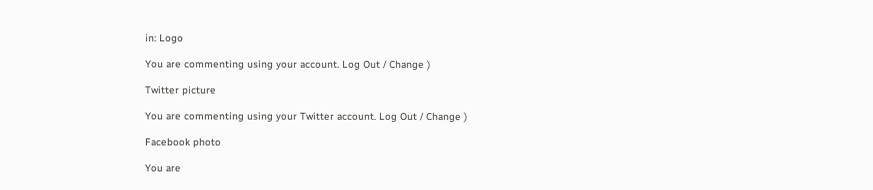in: Logo

You are commenting using your account. Log Out / Change )

Twitter picture

You are commenting using your Twitter account. Log Out / Change )

Facebook photo

You are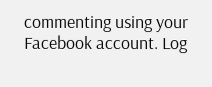commenting using your Facebook account. Log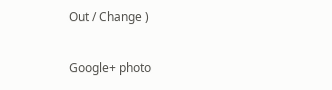Out / Change )

Google+ photo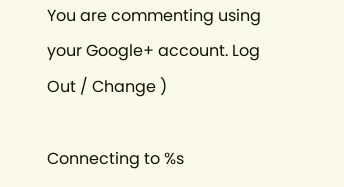You are commenting using your Google+ account. Log Out / Change )

Connecting to %s